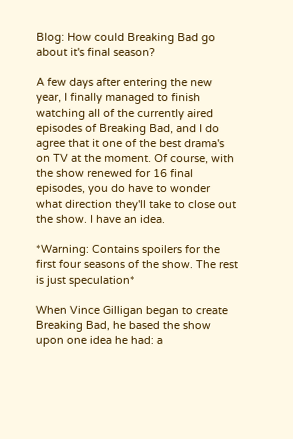Blog: How could Breaking Bad go about it's final season?

A few days after entering the new year, I finally managed to finish watching all of the currently aired episodes of Breaking Bad, and I do agree that it one of the best drama's on TV at the moment. Of course, with the show renewed for 16 final episodes, you do have to wonder what direction they'll take to close out the show. I have an idea.

*Warning: Contains spoilers for the first four seasons of the show. The rest is just speculation*

When Vince Gilligan began to create Breaking Bad, he based the show upon one idea he had: a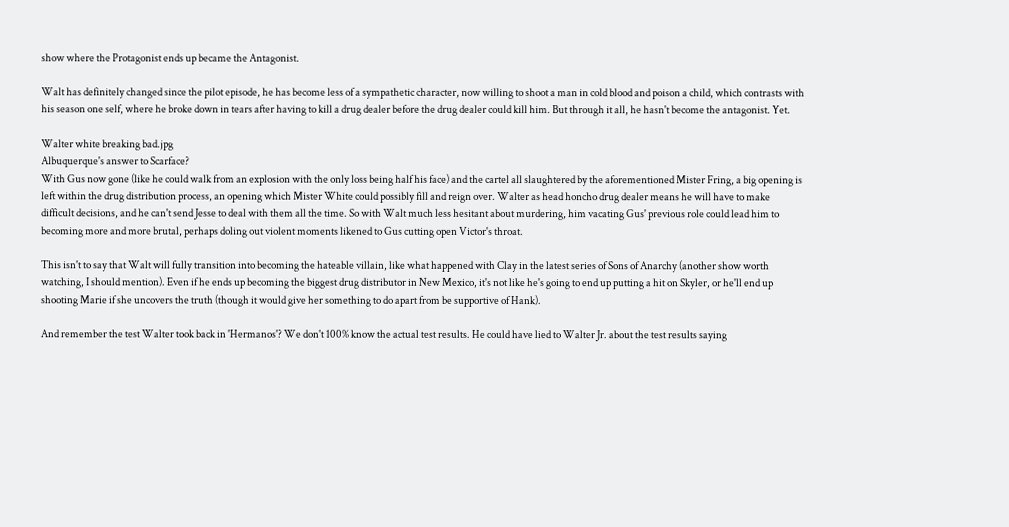show where the Protagonist ends up became the Antagonist.

Walt has definitely changed since the pilot episode, he has become less of a sympathetic character, now willing to shoot a man in cold blood and poison a child, which contrasts with his season one self, where he broke down in tears after having to kill a drug dealer before the drug dealer could kill him. But through it all, he hasn't become the antagonist. Yet.

Walter white breaking bad.jpg
Albuquerque's answer to Scarface?
With Gus now gone (like he could walk from an explosion with the only loss being half his face) and the cartel all slaughtered by the aforementioned Mister Fring, a big opening is left within the drug distribution process, an opening which Mister White could possibly fill and reign over. Walter as head honcho drug dealer means he will have to make difficult decisions, and he can't send Jesse to deal with them all the time. So with Walt much less hesitant about murdering, him vacating Gus' previous role could lead him to becoming more and more brutal, perhaps doling out violent moments likened to Gus cutting open Victor's throat.

This isn't to say that Walt will fully transition into becoming the hateable villain, like what happened with Clay in the latest series of Sons of Anarchy (another show worth watching, I should mention). Even if he ends up becoming the biggest drug distributor in New Mexico, it's not like he's going to end up putting a hit on Skyler, or he'll end up shooting Marie if she uncovers the truth (though it would give her something to do apart from be supportive of Hank).

And remember the test Walter took back in 'Hermanos'? We don't 100% know the actual test results. He could have lied to Walter Jr. about the test results saying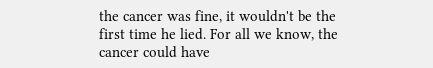the cancer was fine, it wouldn't be the first time he lied. For all we know, the cancer could have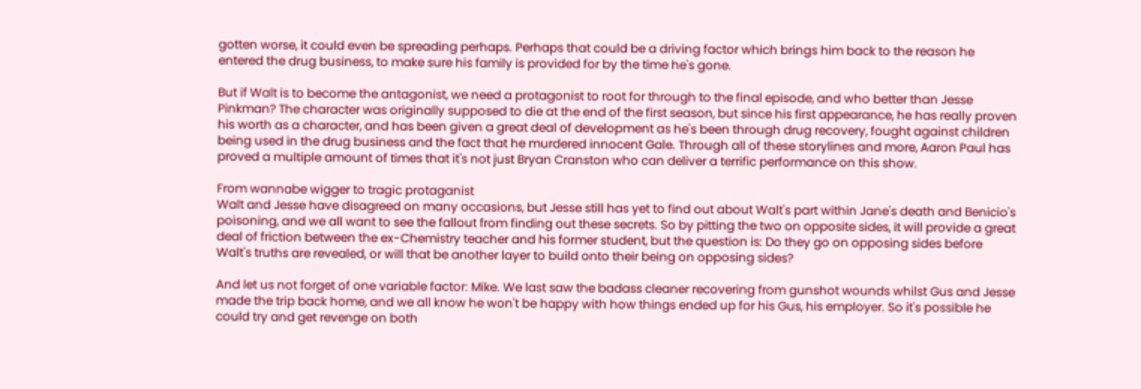gotten worse, it could even be spreading perhaps. Perhaps that could be a driving factor which brings him back to the reason he entered the drug business, to make sure his family is provided for by the time he's gone.

But if Walt is to become the antagonist, we need a protagonist to root for through to the final episode, and who better than Jesse Pinkman? The character was originally supposed to die at the end of the first season, but since his first appearance, he has really proven his worth as a character, and has been given a great deal of development as he's been through drug recovery, fought against children being used in the drug business and the fact that he murdered innocent Gale. Through all of these storylines and more, Aaron Paul has proved a multiple amount of times that it's not just Bryan Cranston who can deliver a terrific performance on this show.

From wannabe wigger to tragic protaganist
Walt and Jesse have disagreed on many occasions, but Jesse still has yet to find out about Walt's part within Jane's death and Benicio's poisoning, and we all want to see the fallout from finding out these secrets. So by pitting the two on opposite sides, it will provide a great deal of friction between the ex-Chemistry teacher and his former student, but the question is: Do they go on opposing sides before Walt's truths are revealed, or will that be another layer to build onto their being on opposing sides?

And let us not forget of one variable factor: Mike. We last saw the badass cleaner recovering from gunshot wounds whilst Gus and Jesse made the trip back home, and we all know he won't be happy with how things ended up for his Gus, his employer. So it's possible he could try and get revenge on both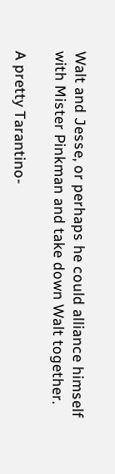Walt and Jesse, or perhaps he could alliance himself with Mister Pinkman and take down Walt together.

A pretty Tarantino-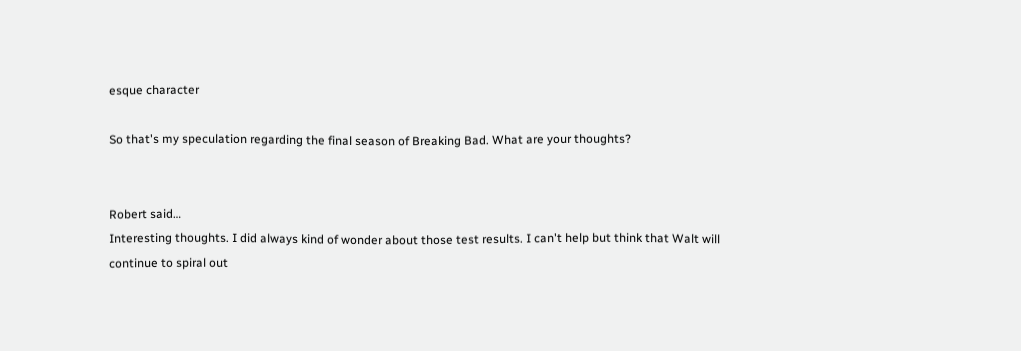esque character

So that's my speculation regarding the final season of Breaking Bad. What are your thoughts?


Robert said…
Interesting thoughts. I did always kind of wonder about those test results. I can't help but think that Walt will continue to spiral out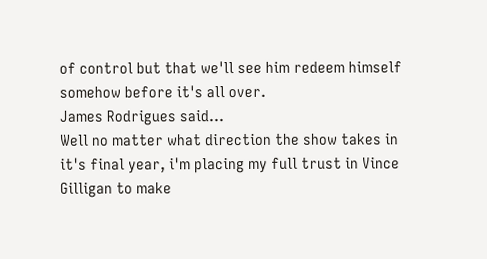of control but that we'll see him redeem himself somehow before it's all over.
James Rodrigues said…
Well no matter what direction the show takes in it's final year, i'm placing my full trust in Vince Gilligan to make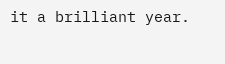it a brilliant year.